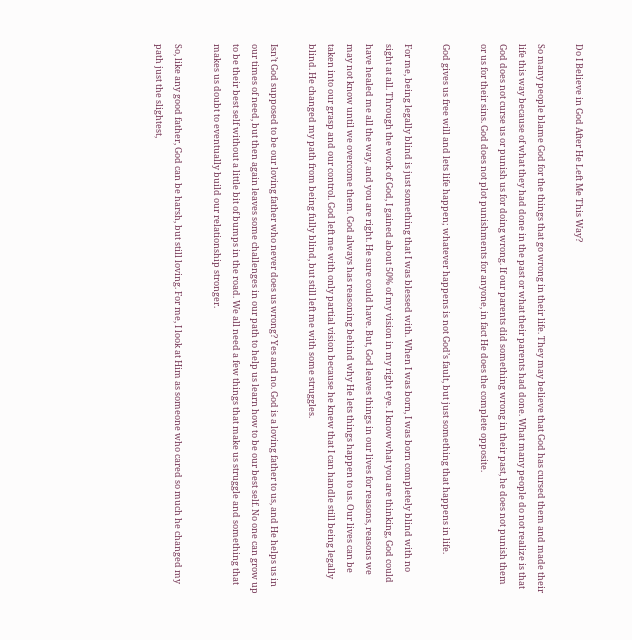Do I Believe in God After He Left Me This Way?

So many people blame God for the things that go wrong in their life. They may believe that God has cursed them and made their life this way because of what they had done in the past or what their parents had done. What many people do not realize is that God does not curse us or punish us for doing wrong. If our parents did something wrong in their past, he does not punish them or us for their sins. God does not plot punishments for anyone, in fact He does the complete opposite.

God gives us free will and lets life happen; whatever happens is not God’s fault, but just something that happens in life.

For me, being legally blind is just something that I was blessed with. When I was born, I was born completely blind with no sight at all. Through the work of God, I gained about 50% of my vision in my right eye. I know what you are thinking, God could have healed me all the way, and you are right. He sure could have. But, God leaves things in our lives for reasons, reasons we may not know until we overcome them. God always has reasoning behind why He lets things happen to us. Our lives can be taken into our grasp and our control. God left me with only partial vision because he knew that I can handle still being legally blind. He changed my path from being fully blind, but still left me with some struggles.

Isn’t God supposed to be our loving father who never does us wrong? Yes and no. God is a loving father to us, and He helps us in our times of need, but then again leaves some challenges in our path to help us learn how to be our best self. No one can grow up to be their best self without a little bit of bumps in the road. We all need a few things that make us struggle and something that makes us doubt to eventually build our relationship stronger.

So, like any good father, God can be harsh, but still loving. For me, I look at Him as someone who cared so much he changed my path just the slightest,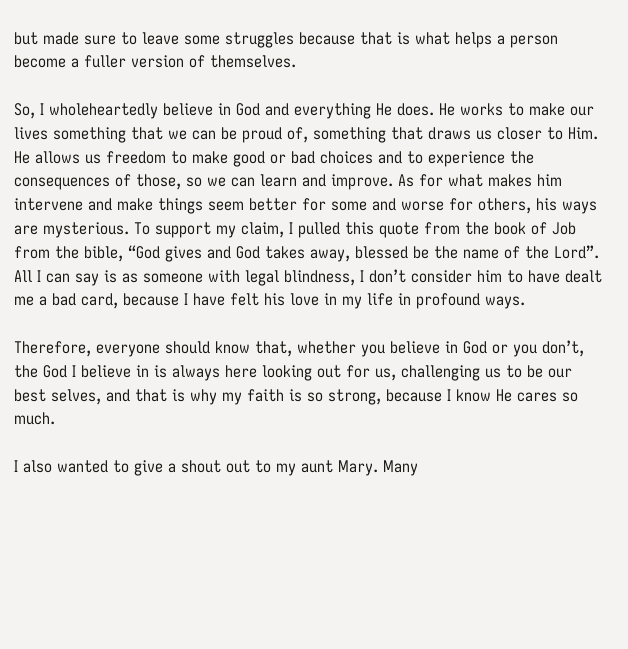but made sure to leave some struggles because that is what helps a person become a fuller version of themselves.

So, I wholeheartedly believe in God and everything He does. He works to make our lives something that we can be proud of, something that draws us closer to Him. He allows us freedom to make good or bad choices and to experience the consequences of those, so we can learn and improve. As for what makes him intervene and make things seem better for some and worse for others, his ways are mysterious. To support my claim, I pulled this quote from the book of Job from the bible, “God gives and God takes away, blessed be the name of the Lord”. All I can say is as someone with legal blindness, I don’t consider him to have dealt me a bad card, because I have felt his love in my life in profound ways.

Therefore, everyone should know that, whether you believe in God or you don’t, the God I believe in is always here looking out for us, challenging us to be our best selves, and that is why my faith is so strong, because I know He cares so much.

I also wanted to give a shout out to my aunt Mary. Many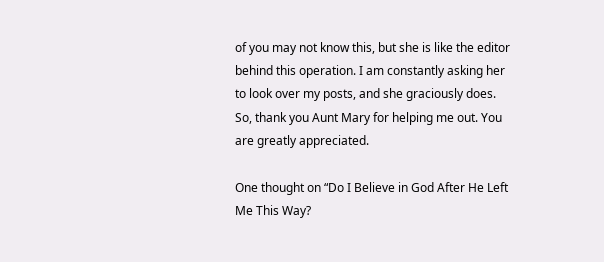of you may not know this, but she is like the editor behind this operation. I am constantly asking her to look over my posts, and she graciously does. So, thank you Aunt Mary for helping me out. You are greatly appreciated.

One thought on “Do I Believe in God After He Left Me This Way?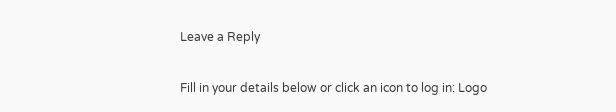Leave a Reply

Fill in your details below or click an icon to log in: Logo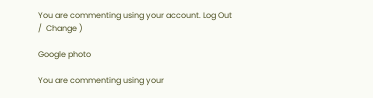You are commenting using your account. Log Out /  Change )

Google photo

You are commenting using your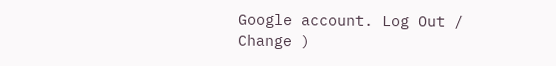Google account. Log Out /  Change )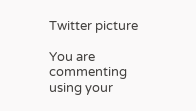Twitter picture

You are commenting using your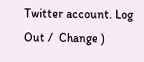Twitter account. Log Out /  Change )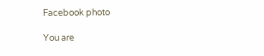Facebook photo

You are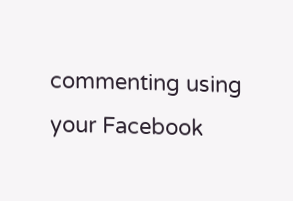commenting using your Facebook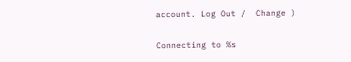account. Log Out /  Change )

Connecting to %s